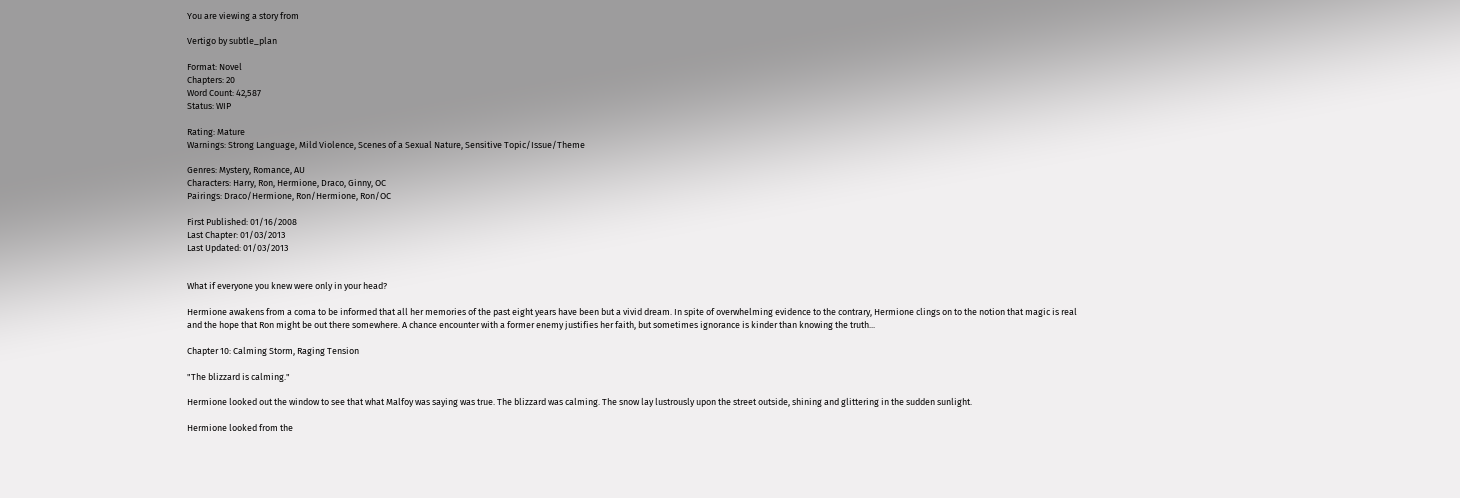You are viewing a story from

Vertigo by subtle_plan

Format: Novel
Chapters: 20
Word Count: 42,587
Status: WIP

Rating: Mature
Warnings: Strong Language, Mild Violence, Scenes of a Sexual Nature, Sensitive Topic/Issue/Theme

Genres: Mystery, Romance, AU
Characters: Harry, Ron, Hermione, Draco, Ginny, OC
Pairings: Draco/Hermione, Ron/Hermione, Ron/OC

First Published: 01/16/2008
Last Chapter: 01/03/2013
Last Updated: 01/03/2013


What if everyone you knew were only in your head?

Hermione awakens from a coma to be informed that all her memories of the past eight years have been but a vivid dream. In spite of overwhelming evidence to the contrary, Hermione clings on to the notion that magic is real and the hope that Ron might be out there somewhere. A chance encounter with a former enemy justifies her faith, but sometimes ignorance is kinder than knowing the truth...

Chapter 10: Calming Storm, Raging Tension

"The blizzard is calming."

Hermione looked out the window to see that what Malfoy was saying was true. The blizzard was calming. The snow lay lustrously upon the street outside, shining and glittering in the sudden sunlight.

Hermione looked from the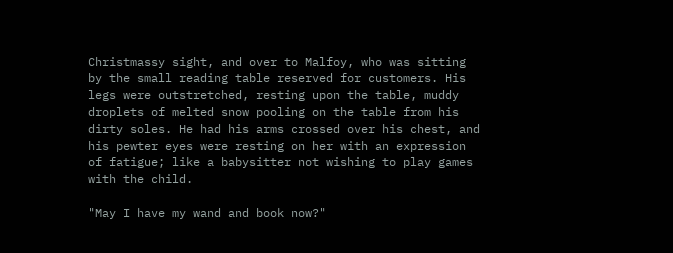Christmassy sight, and over to Malfoy, who was sitting by the small reading table reserved for customers. His legs were outstretched, resting upon the table, muddy droplets of melted snow pooling on the table from his dirty soles. He had his arms crossed over his chest, and his pewter eyes were resting on her with an expression of fatigue; like a babysitter not wishing to play games with the child.

"May I have my wand and book now?"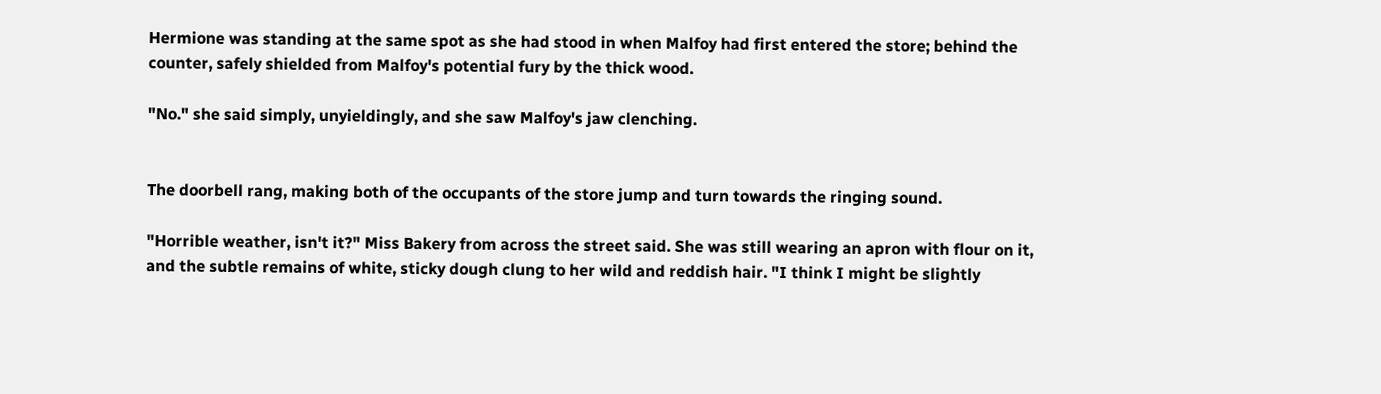Hermione was standing at the same spot as she had stood in when Malfoy had first entered the store; behind the counter, safely shielded from Malfoy's potential fury by the thick wood.

"No." she said simply, unyieldingly, and she saw Malfoy's jaw clenching.


The doorbell rang, making both of the occupants of the store jump and turn towards the ringing sound.

"Horrible weather, isn't it?" Miss Bakery from across the street said. She was still wearing an apron with flour on it, and the subtle remains of white, sticky dough clung to her wild and reddish hair. "I think I might be slightly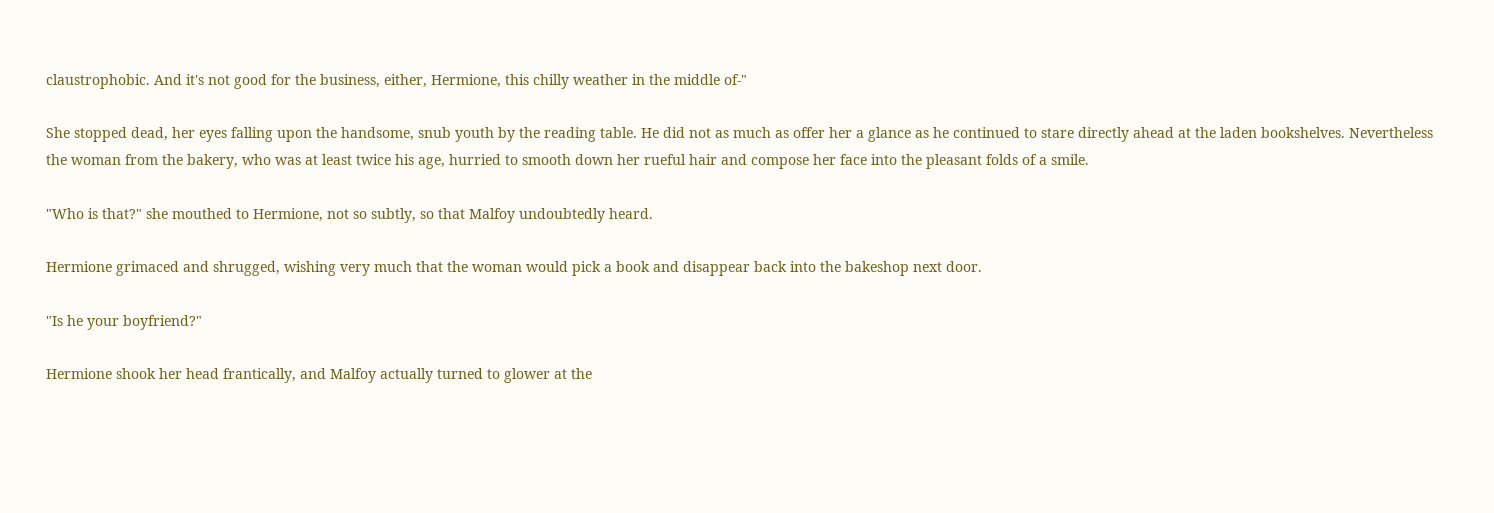claustrophobic. And it's not good for the business, either, Hermione, this chilly weather in the middle of-"

She stopped dead, her eyes falling upon the handsome, snub youth by the reading table. He did not as much as offer her a glance as he continued to stare directly ahead at the laden bookshelves. Nevertheless the woman from the bakery, who was at least twice his age, hurried to smooth down her rueful hair and compose her face into the pleasant folds of a smile.

"Who is that?" she mouthed to Hermione, not so subtly, so that Malfoy undoubtedly heard.

Hermione grimaced and shrugged, wishing very much that the woman would pick a book and disappear back into the bakeshop next door.

"Is he your boyfriend?"

Hermione shook her head frantically, and Malfoy actually turned to glower at the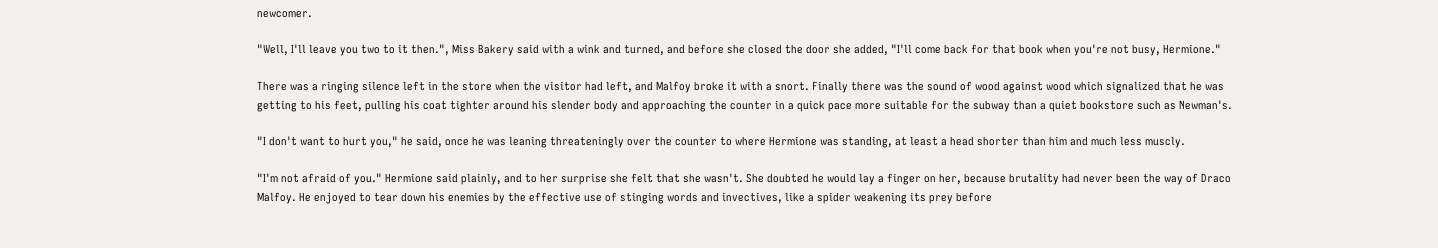newcomer.

"Well, I'll leave you two to it then.", Miss Bakery said with a wink and turned, and before she closed the door she added, "I'll come back for that book when you're not busy, Hermione."

There was a ringing silence left in the store when the visitor had left, and Malfoy broke it with a snort. Finally there was the sound of wood against wood which signalized that he was getting to his feet, pulling his coat tighter around his slender body and approaching the counter in a quick pace more suitable for the subway than a quiet bookstore such as Newman's.

"I don't want to hurt you," he said, once he was leaning threateningly over the counter to where Hermione was standing, at least a head shorter than him and much less muscly.

"I'm not afraid of you." Hermione said plainly, and to her surprise she felt that she wasn't. She doubted he would lay a finger on her, because brutality had never been the way of Draco Malfoy. He enjoyed to tear down his enemies by the effective use of stinging words and invectives, like a spider weakening its prey before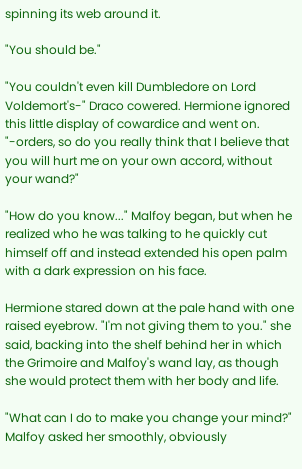spinning its web around it.

"You should be."

"You couldn't even kill Dumbledore on Lord Voldemort's-" Draco cowered. Hermione ignored this little display of cowardice and went on. "-orders, so do you really think that I believe that you will hurt me on your own accord, without your wand?"

"How do you know..." Malfoy began, but when he realized who he was talking to he quickly cut himself off and instead extended his open palm with a dark expression on his face.

Hermione stared down at the pale hand with one raised eyebrow. "I'm not giving them to you." she said, backing into the shelf behind her in which the Grimoire and Malfoy's wand lay, as though she would protect them with her body and life.

"What can I do to make you change your mind?" Malfoy asked her smoothly, obviously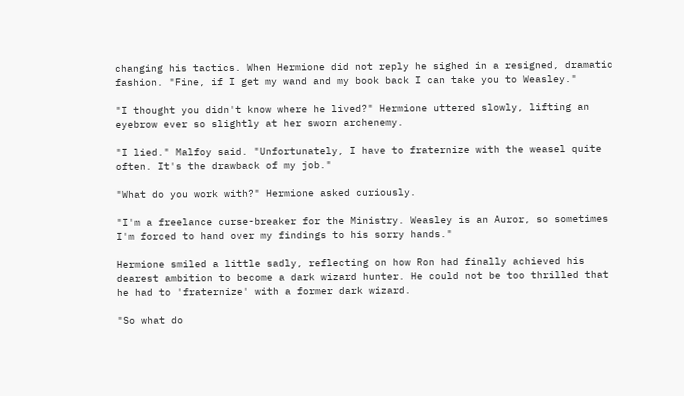changing his tactics. When Hermione did not reply he sighed in a resigned, dramatic fashion. "Fine, if I get my wand and my book back I can take you to Weasley."

"I thought you didn't know where he lived?" Hermione uttered slowly, lifting an eyebrow ever so slightly at her sworn archenemy.

"I lied." Malfoy said. "Unfortunately, I have to fraternize with the weasel quite often. It's the drawback of my job."

"What do you work with?" Hermione asked curiously.

"I'm a freelance curse-breaker for the Ministry. Weasley is an Auror, so sometimes I'm forced to hand over my findings to his sorry hands."

Hermione smiled a little sadly, reflecting on how Ron had finally achieved his dearest ambition to become a dark wizard hunter. He could not be too thrilled that he had to 'fraternize' with a former dark wizard.

"So what do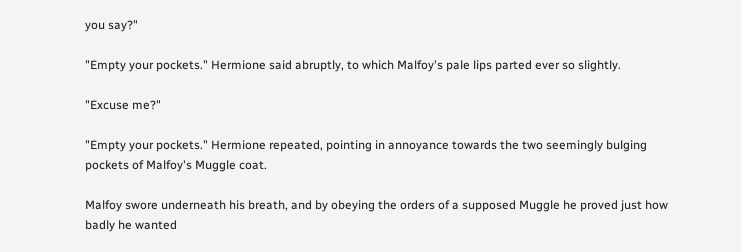you say?"

"Empty your pockets." Hermione said abruptly, to which Malfoy's pale lips parted ever so slightly.

"Excuse me?"

"Empty your pockets." Hermione repeated, pointing in annoyance towards the two seemingly bulging pockets of Malfoy's Muggle coat.

Malfoy swore underneath his breath, and by obeying the orders of a supposed Muggle he proved just how badly he wanted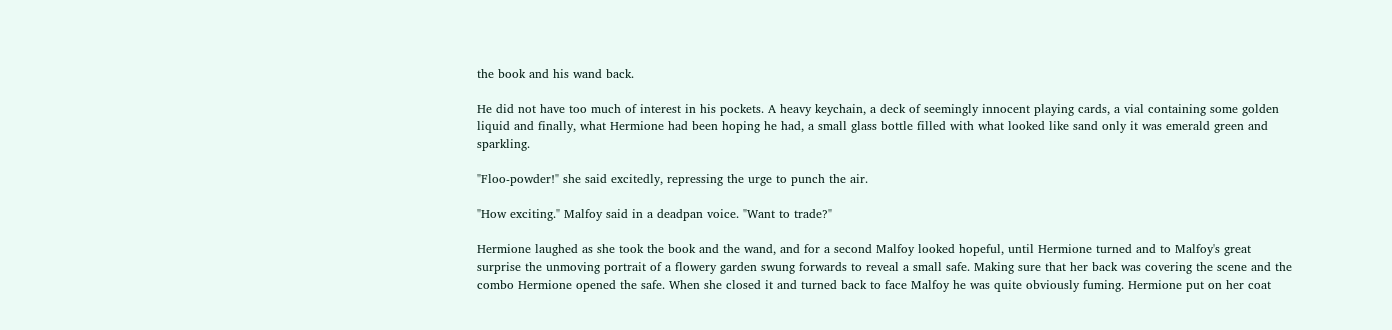the book and his wand back.

He did not have too much of interest in his pockets. A heavy keychain, a deck of seemingly innocent playing cards, a vial containing some golden liquid and finally, what Hermione had been hoping he had, a small glass bottle filled with what looked like sand only it was emerald green and sparkling.

"Floo-powder!" she said excitedly, repressing the urge to punch the air.

"How exciting." Malfoy said in a deadpan voice. "Want to trade?"

Hermione laughed as she took the book and the wand, and for a second Malfoy looked hopeful, until Hermione turned and to Malfoy's great surprise the unmoving portrait of a flowery garden swung forwards to reveal a small safe. Making sure that her back was covering the scene and the combo Hermione opened the safe. When she closed it and turned back to face Malfoy he was quite obviously fuming. Hermione put on her coat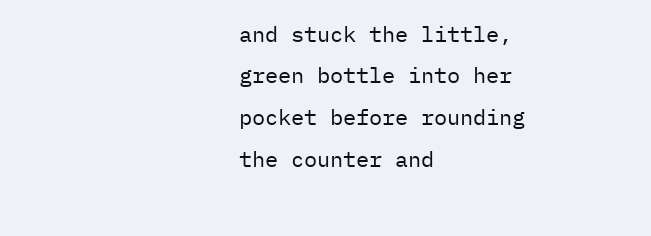and stuck the little, green bottle into her pocket before rounding the counter and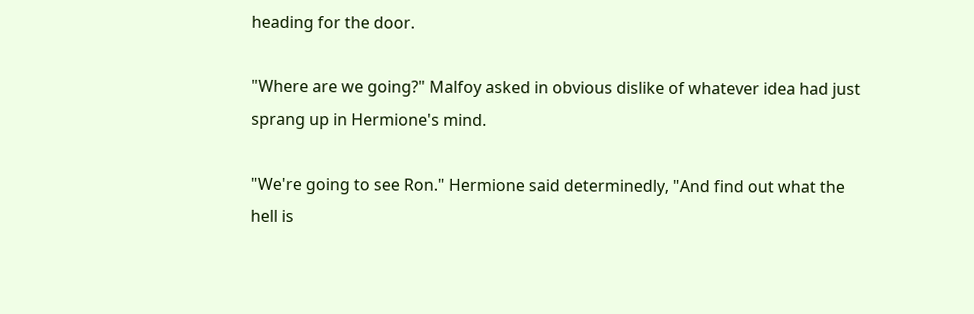heading for the door.

"Where are we going?" Malfoy asked in obvious dislike of whatever idea had just sprang up in Hermione's mind.

"We're going to see Ron." Hermione said determinedly, "And find out what the hell is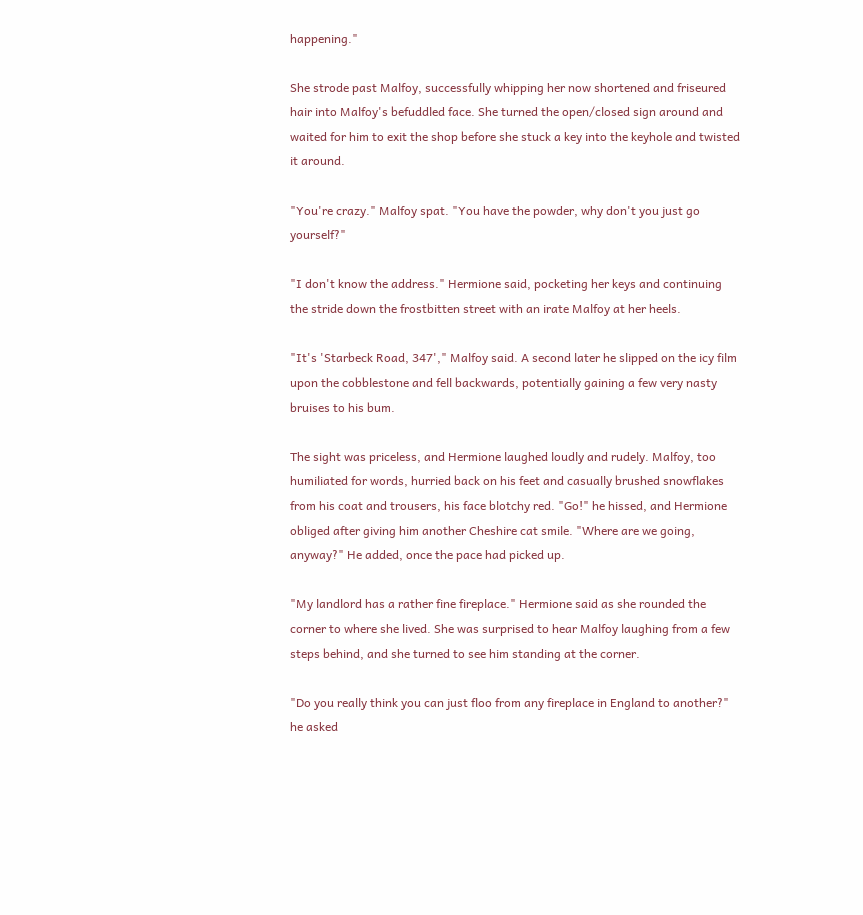happening."

She strode past Malfoy, successfully whipping her now shortened and friseured hair into Malfoy's befuddled face. She turned the open/closed sign around and waited for him to exit the shop before she stuck a key into the keyhole and twisted it around.

"You're crazy." Malfoy spat. "You have the powder, why don't you just go yourself?"

"I don't know the address." Hermione said, pocketing her keys and continuing the stride down the frostbitten street with an irate Malfoy at her heels.

"It's 'Starbeck Road, 347'," Malfoy said. A second later he slipped on the icy film upon the cobblestone and fell backwards, potentially gaining a few very nasty bruises to his bum.

The sight was priceless, and Hermione laughed loudly and rudely. Malfoy, too humiliated for words, hurried back on his feet and casually brushed snowflakes from his coat and trousers, his face blotchy red. "Go!" he hissed, and Hermione obliged after giving him another Cheshire cat smile. "Where are we going, anyway?" He added, once the pace had picked up.

"My landlord has a rather fine fireplace." Hermione said as she rounded the corner to where she lived. She was surprised to hear Malfoy laughing from a few steps behind, and she turned to see him standing at the corner.

"Do you really think you can just floo from any fireplace in England to another?" he asked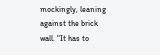mockingly, leaning against the brick wall. "It has to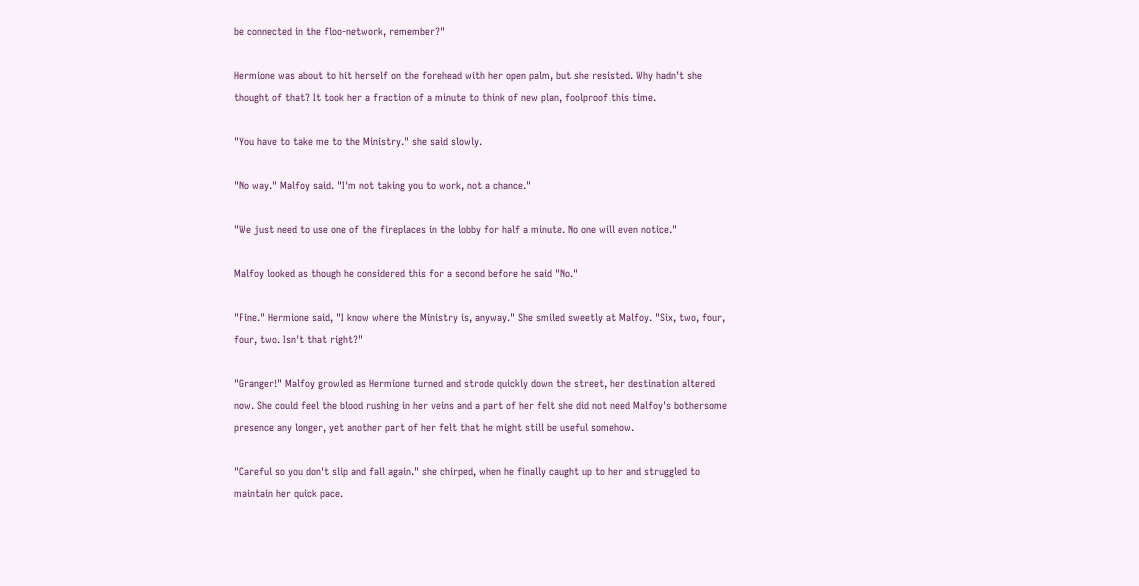be connected in the floo-network, remember?"

Hermione was about to hit herself on the forehead with her open palm, but she resisted. Why hadn't she thought of that? It took her a fraction of a minute to think of new plan, foolproof this time.

"You have to take me to the Ministry." she said slowly.

"No way." Malfoy said. "I'm not taking you to work, not a chance."

"We just need to use one of the fireplaces in the lobby for half a minute. No one will even notice."

Malfoy looked as though he considered this for a second before he said "No."

"Fine." Hermione said, "I know where the Ministry is, anyway." She smiled sweetly at Malfoy. "Six, two, four, four, two. Isn't that right?"

"Granger!" Malfoy growled as Hermione turned and strode quickly down the street, her destination altered now. She could feel the blood rushing in her veins and a part of her felt she did not need Malfoy's bothersome presence any longer, yet another part of her felt that he might still be useful somehow.

"Careful so you don't slip and fall again." she chirped, when he finally caught up to her and struggled to maintain her quick pace.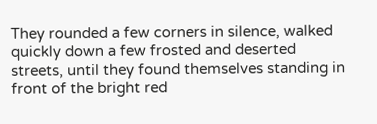They rounded a few corners in silence, walked quickly down a few frosted and deserted streets, until they found themselves standing in front of the bright red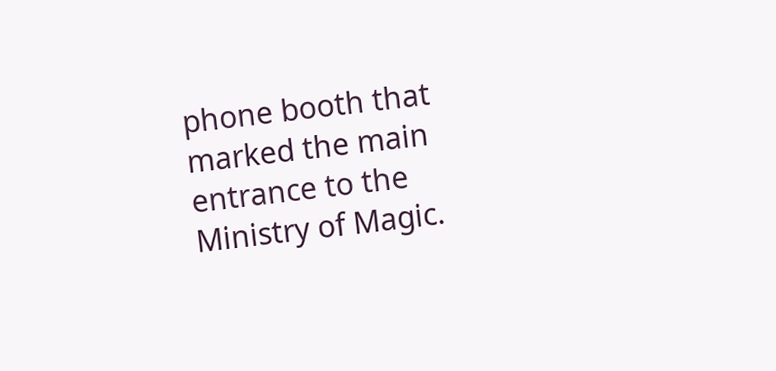phone booth that marked the main entrance to the Ministry of Magic.